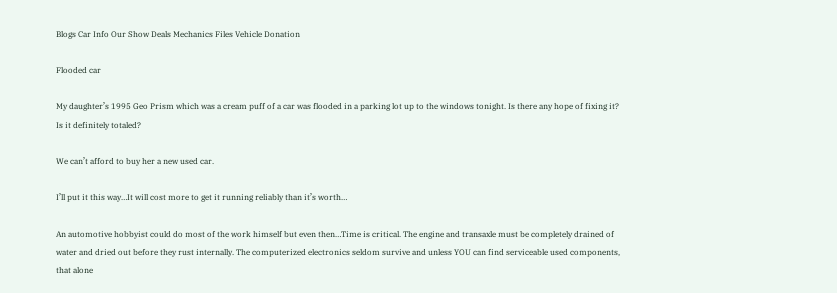Blogs Car Info Our Show Deals Mechanics Files Vehicle Donation

Flooded car

My daughter’s 1995 Geo Prism which was a cream puff of a car was flooded in a parking lot up to the windows tonight. Is there any hope of fixing it? Is it definitely totaled?

We can’t afford to buy her a new used car.

I’ll put it this way…It will cost more to get it running reliably than it’s worth…

An automotive hobbyist could do most of the work himself but even then…Time is critical. The engine and transaxle must be completely drained of water and dried out before they rust internally. The computerized electronics seldom survive and unless YOU can find serviceable used components, that alone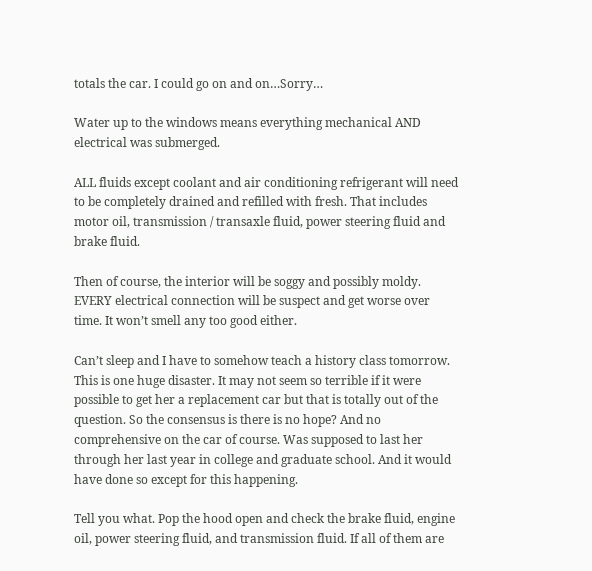totals the car. I could go on and on…Sorry…

Water up to the windows means everything mechanical AND electrical was submerged.

ALL fluids except coolant and air conditioning refrigerant will need to be completely drained and refilled with fresh. That includes motor oil, transmission / transaxle fluid, power steering fluid and brake fluid.

Then of course, the interior will be soggy and possibly moldy. EVERY electrical connection will be suspect and get worse over time. It won’t smell any too good either.

Can’t sleep and I have to somehow teach a history class tomorrow. This is one huge disaster. It may not seem so terrible if it were possible to get her a replacement car but that is totally out of the question. So the consensus is there is no hope? And no comprehensive on the car of course. Was supposed to last her through her last year in college and graduate school. And it would have done so except for this happening.

Tell you what. Pop the hood open and check the brake fluid, engine oil, power steering fluid, and transmission fluid. If all of them are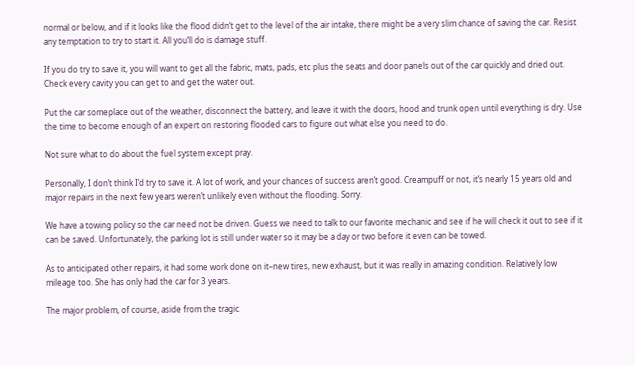normal or below, and if it looks like the flood didn’t get to the level of the air intake, there might be a very slim chance of saving the car. Resist any temptation to try to start it. All you’ll do is damage stuff.

If you do try to save it, you will want to get all the fabric, mats, pads, etc plus the seats and door panels out of the car quickly and dried out. Check every cavity you can get to and get the water out.

Put the car someplace out of the weather, disconnect the battery, and leave it with the doors, hood and trunk open until everything is dry. Use the time to become enough of an expert on restoring flooded cars to figure out what else you need to do.

Not sure what to do about the fuel system except pray.

Personally, I don’t think I’d try to save it. A lot of work, and your chances of success aren’t good. Creampuff or not, it’s nearly 15 years old and major repairs in the next few years weren’t unlikely even without the flooding. Sorry.

We have a towing policy so the car need not be driven. Guess we need to talk to our favorite mechanic and see if he will check it out to see if it can be saved. Unfortunately, the parking lot is still under water so it may be a day or two before it even can be towed.

As to anticipated other repairs, it had some work done on it–new tires, new exhaust, but it was really in amazing condition. Relatively low mileage too. She has only had the car for 3 years.

The major problem, of course, aside from the tragic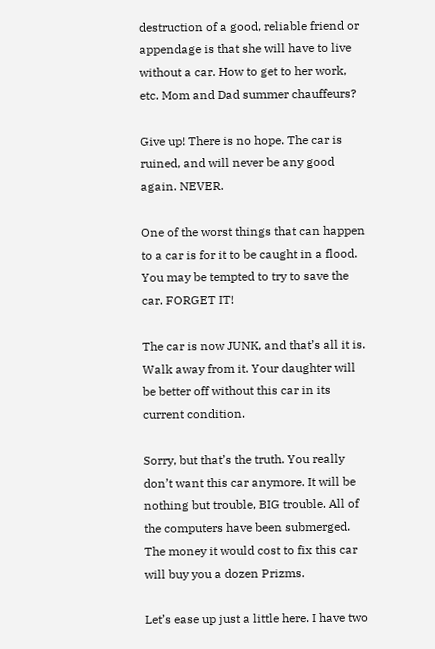destruction of a good, reliable friend or appendage is that she will have to live without a car. How to get to her work, etc. Mom and Dad summer chauffeurs?

Give up! There is no hope. The car is ruined, and will never be any good again. NEVER.

One of the worst things that can happen to a car is for it to be caught in a flood. You may be tempted to try to save the car. FORGET IT!

The car is now JUNK, and that’s all it is. Walk away from it. Your daughter will be better off without this car in its current condition.

Sorry, but that’s the truth. You really don’t want this car anymore. It will be nothing but trouble, BIG trouble. All of the computers have been submerged. The money it would cost to fix this car will buy you a dozen Prizms.

Let’s ease up just a little here. I have two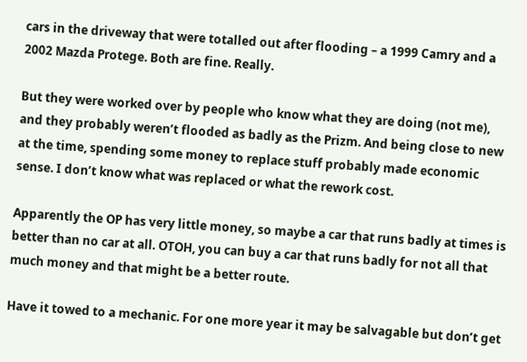cars in the driveway that were totalled out after flooding – a 1999 Camry and a 2002 Mazda Protege. Both are fine. Really.

But they were worked over by people who know what they are doing (not me), and they probably weren’t flooded as badly as the Prizm. And being close to new at the time, spending some money to replace stuff probably made economic sense. I don’t know what was replaced or what the rework cost.

Apparently the OP has very little money, so maybe a car that runs badly at times is better than no car at all. OTOH, you can buy a car that runs badly for not all that much money and that might be a better route.

Have it towed to a mechanic. For one more year it may be salvagable but don’t get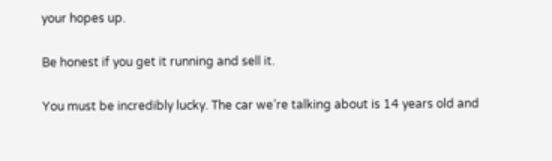your hopes up.

Be honest if you get it running and sell it.

You must be incredibly lucky. The car we’re talking about is 14 years old and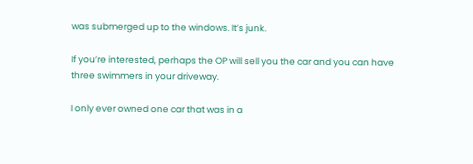was submerged up to the windows. It’s junk.

If you’re interested, perhaps the OP will sell you the car and you can have three swimmers in your driveway.

I only ever owned one car that was in a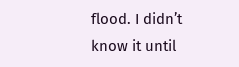flood. I didn’t know it until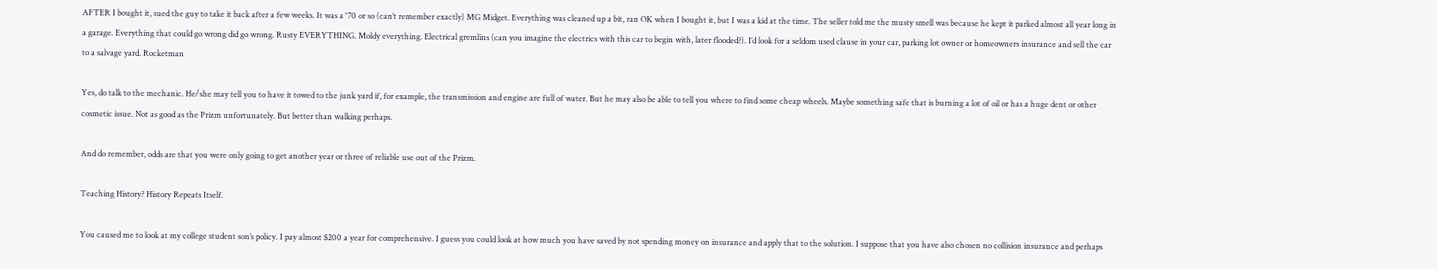AFTER I bought it, sued the guy to take it back after a few weeks. It was a '70 or so (can’t remember exactly) MG Midget. Everything was cleaned up a bit, ran OK when I bought it, but I was a kid at the time. The seller told me the musty smell was because he kept it parked almost all year long in a garage. Everything that could go wrong did go wrong. Rusty EVERYTHING. Moldy everything. Electrical gremlins (can you imagine the electrics with this car to begin with, later flooded?). I’d look for a seldom used clause in your car, parking lot owner or homeowners insurance and sell the car to a salvage yard. Rocketman

Yes, do talk to the mechanic. He/she may tell you to have it towed to the junk yard if, for example, the transmission and engine are full of water. But he may also be able to tell you where to find some cheap wheels. Maybe something safe that is burning a lot of oil or has a huge dent or other cosmetic issue. Not as good as the Prizm unfortunately. But better than walking perhaps.

And do remember, odds are that you were only going to get another year or three of reliable use out of the Prizm.

Teaching History? History Repeats Itself.

You caused me to look at my college student son’s policy. I pay almost $200 a year for comprehensive. I guess you could look at how much you have saved by not spending money on insurance and apply that to the solution. I suppose that you have also chosen no collision insurance and perhaps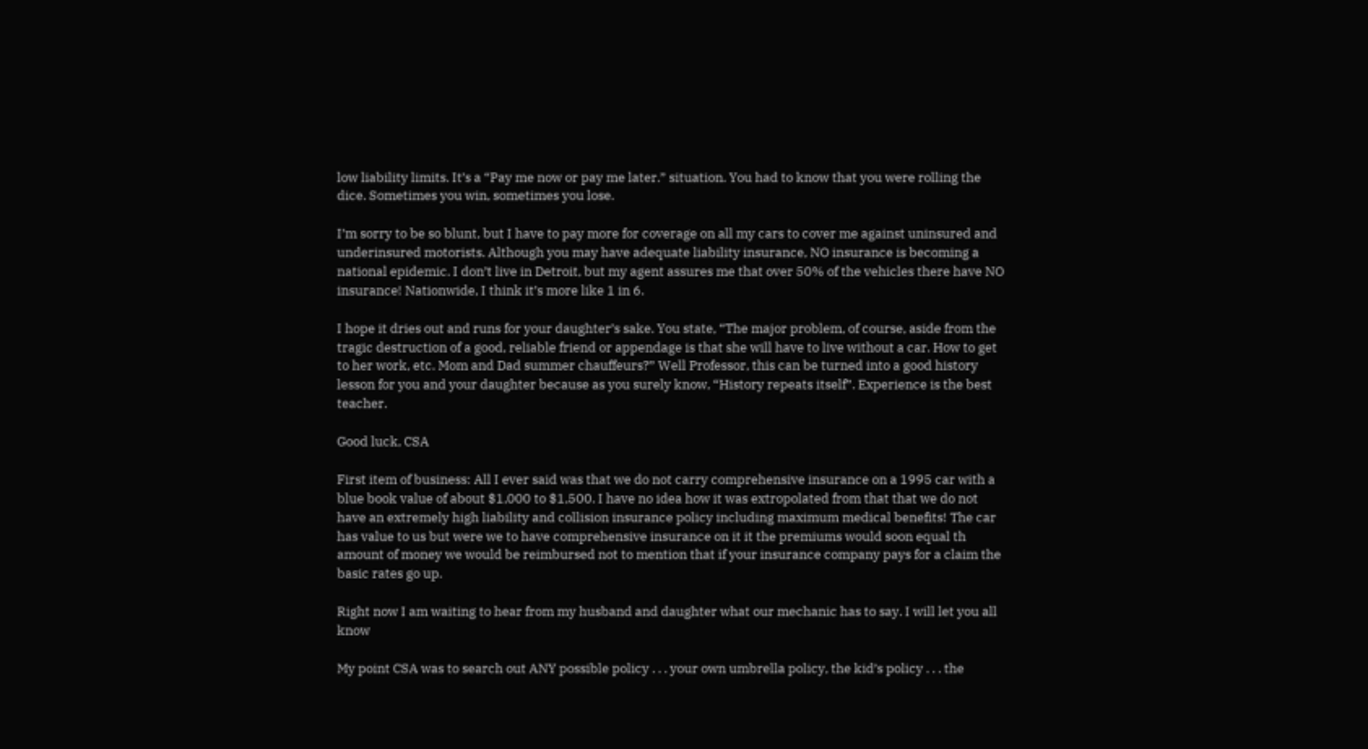low liability limits. It’s a “Pay me now or pay me later.” situation. You had to know that you were rolling the dice. Sometimes you win, sometimes you lose.

I’m sorry to be so blunt, but I have to pay more for coverage on all my cars to cover me against uninsured and underinsured motorists. Although you may have adequate liability insurance, NO insurance is becoming a national epidemic. I don’t live in Detroit, but my agent assures me that over 50% of the vehicles there have NO insurance! Nationwide, I think it’s more like 1 in 6.

I hope it dries out and runs for your daughter’s sake. You state, “The major problem, of course, aside from the tragic destruction of a good, reliable friend or appendage is that she will have to live without a car. How to get to her work, etc. Mom and Dad summer chauffeurs?” Well Professor, this can be turned into a good history lesson for you and your daughter because as you surely know, “History repeats itself”. Experience is the best teacher.

Good luck, CSA

First item of business: All I ever said was that we do not carry comprehensive insurance on a 1995 car with a blue book value of about $1,000 to $1,500. I have no idea how it was extropolated from that that we do not have an extremely high liability and collision insurance policy including maximum medical benefits! The car has value to us but were we to have comprehensive insurance on it it the premiums would soon equal th amount of money we would be reimbursed not to mention that if your insurance company pays for a claim the basic rates go up.

Right now I am waiting to hear from my husband and daughter what our mechanic has to say. I will let you all know

My point CSA was to search out ANY possible policy . . . your own umbrella policy, the kid’s policy . . . the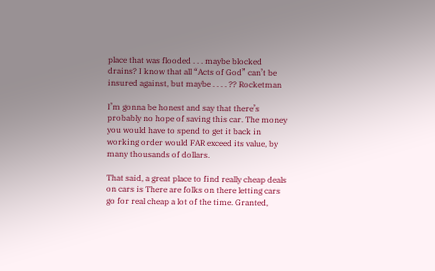place that was flooded . . . maybe blocked drains? I know that all “Acts of God” can’t be insured against, but maybe . . . . ?? Rocketman

I’m gonna be honest and say that there’s probably no hope of saving this car. The money you would have to spend to get it back in working order would FAR exceed its value, by many thousands of dollars.

That said, a great place to find really cheap deals on cars is There are folks on there letting cars go for real cheap a lot of the time. Granted,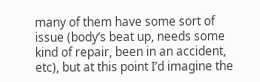many of them have some sort of issue (body’s beat up, needs some kind of repair, been in an accident, etc), but at this point I’d imagine the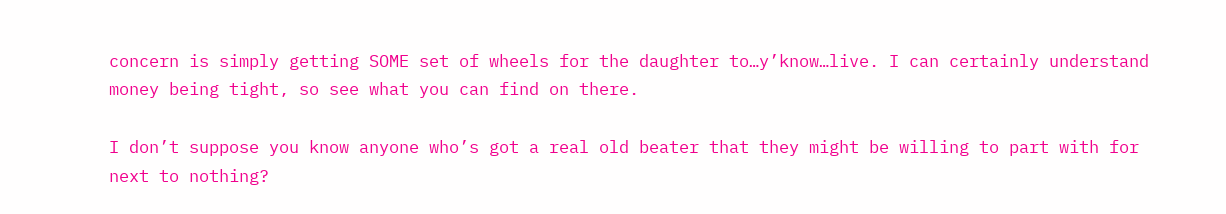concern is simply getting SOME set of wheels for the daughter to…y’know…live. I can certainly understand money being tight, so see what you can find on there.

I don’t suppose you know anyone who’s got a real old beater that they might be willing to part with for next to nothing?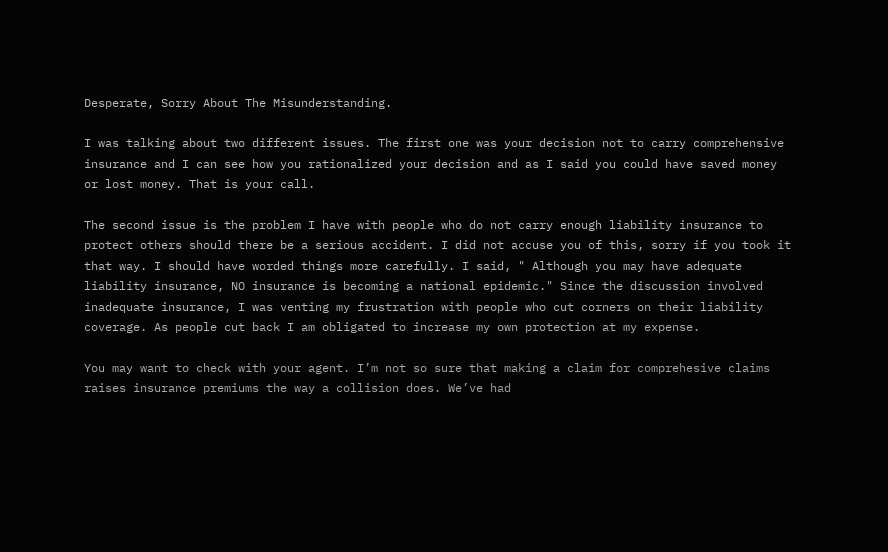Desperate, Sorry About The Misunderstanding.

I was talking about two different issues. The first one was your decision not to carry comprehensive insurance and I can see how you rationalized your decision and as I said you could have saved money or lost money. That is your call.

The second issue is the problem I have with people who do not carry enough liability insurance to protect others should there be a serious accident. I did not accuse you of this, sorry if you took it that way. I should have worded things more carefully. I said, " Although you may have adequate liability insurance, NO insurance is becoming a national epidemic." Since the discussion involved inadequate insurance, I was venting my frustration with people who cut corners on their liability coverage. As people cut back I am obligated to increase my own protection at my expense.

You may want to check with your agent. I’m not so sure that making a claim for comprehesive claims raises insurance premiums the way a collision does. We’ve had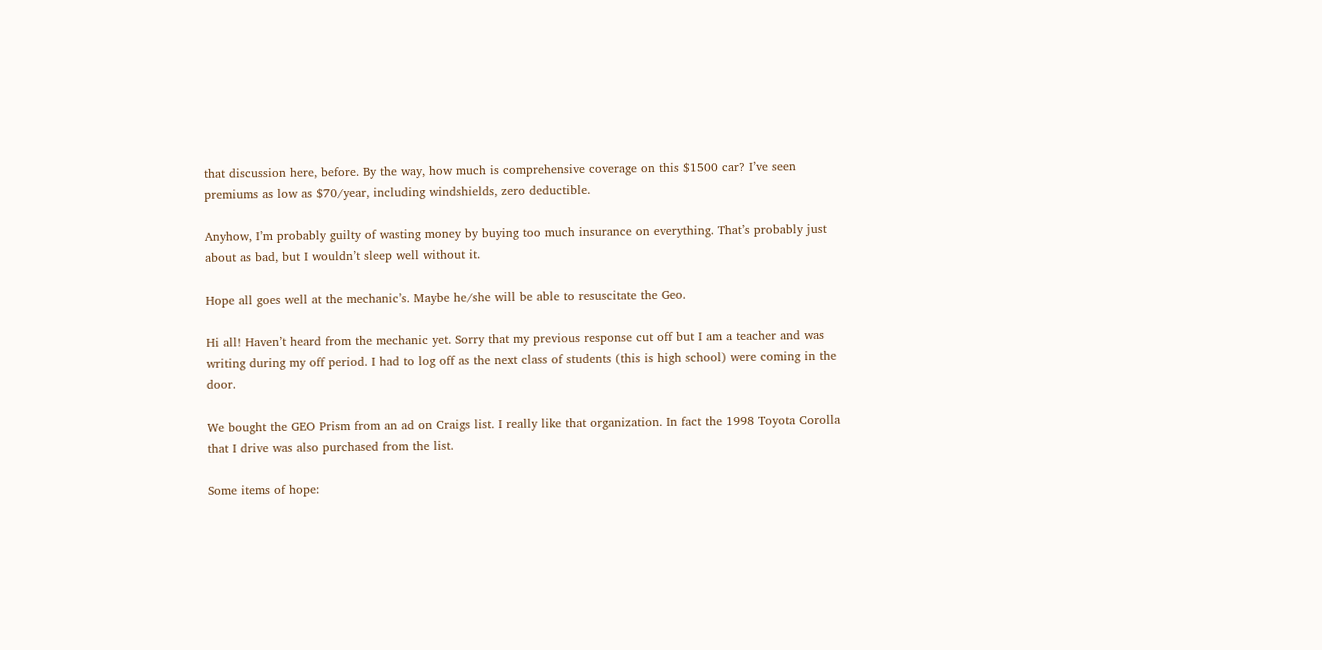that discussion here, before. By the way, how much is comprehensive coverage on this $1500 car? I’ve seen premiums as low as $70/year, including windshields, zero deductible.

Anyhow, I’m probably guilty of wasting money by buying too much insurance on everything. That’s probably just about as bad, but I wouldn’t sleep well without it.

Hope all goes well at the mechanic’s. Maybe he/she will be able to resuscitate the Geo.

Hi all! Haven’t heard from the mechanic yet. Sorry that my previous response cut off but I am a teacher and was writing during my off period. I had to log off as the next class of students (this is high school) were coming in the door.

We bought the GEO Prism from an ad on Craigs list. I really like that organization. In fact the 1998 Toyota Corolla that I drive was also purchased from the list.

Some items of hope: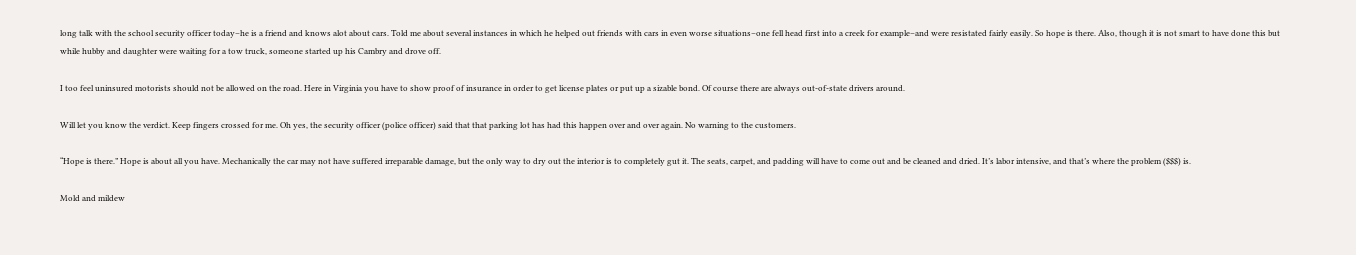long talk with the school security officer today–he is a friend and knows alot about cars. Told me about several instances in which he helped out friends with cars in even worse situations–one fell head first into a creek for example–and were resistated fairly easily. So hope is there. Also, though it is not smart to have done this but while hubby and daughter were waiting for a tow truck, someone started up his Cambry and drove off.

I too feel uninsured motorists should not be allowed on the road. Here in Virginia you have to show proof of insurance in order to get license plates or put up a sizable bond. Of course there are always out-of-state drivers around.

Will let you know the verdict. Keep fingers crossed for me. Oh yes, the security officer (police officer) said that that parking lot has had this happen over and over again. No warning to the customers.

“Hope is there.” Hope is about all you have. Mechanically the car may not have suffered irreparable damage, but the only way to dry out the interior is to completely gut it. The seats, carpet, and padding will have to come out and be cleaned and dried. It’s labor intensive, and that’s where the problem ($$$) is.

Mold and mildew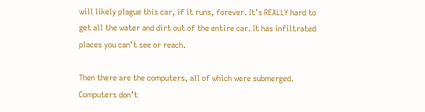will likely plague this car, if it runs, forever. It’s REALLY hard to get all the water and dirt out of the entire car. It has infiltrated places you can’t see or reach.

Then there are the computers, all of which were submerged. Computers don’t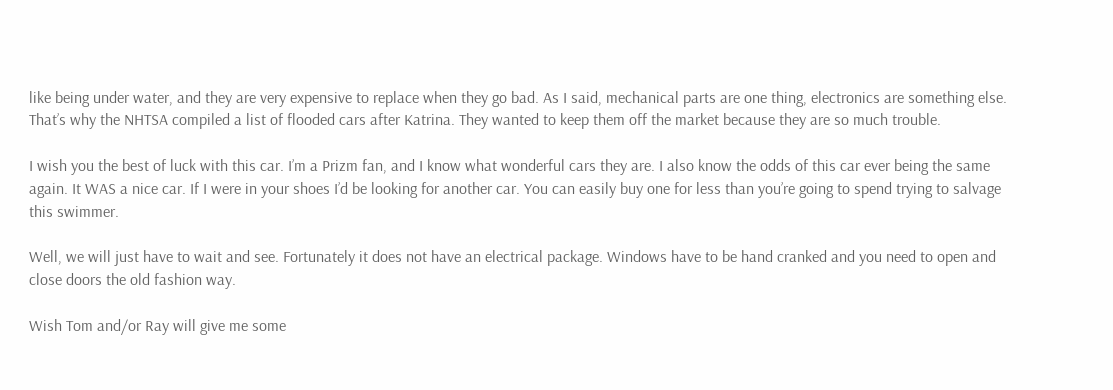like being under water, and they are very expensive to replace when they go bad. As I said, mechanical parts are one thing, electronics are something else. That’s why the NHTSA compiled a list of flooded cars after Katrina. They wanted to keep them off the market because they are so much trouble.

I wish you the best of luck with this car. I’m a Prizm fan, and I know what wonderful cars they are. I also know the odds of this car ever being the same again. It WAS a nice car. If I were in your shoes I’d be looking for another car. You can easily buy one for less than you’re going to spend trying to salvage this swimmer.

Well, we will just have to wait and see. Fortunately it does not have an electrical package. Windows have to be hand cranked and you need to open and close doors the old fashion way.

Wish Tom and/or Ray will give me some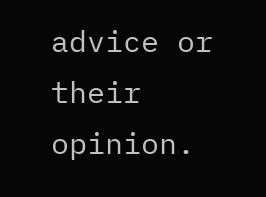advice or their opinion.